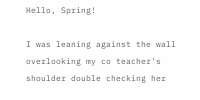Hello, Spring!

I was leaning against the wall overlooking my co teacher's shoulder double checking her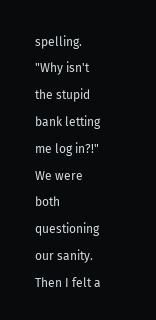spelling. "Why isn't the stupid bank letting me log in?!" We were both questioning our sanity. Then I felt a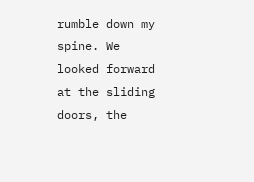rumble down my spine. We looked forward at the sliding doors, the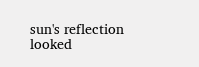sun's reflection looked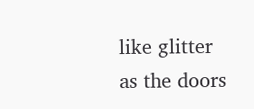like glitter as the doors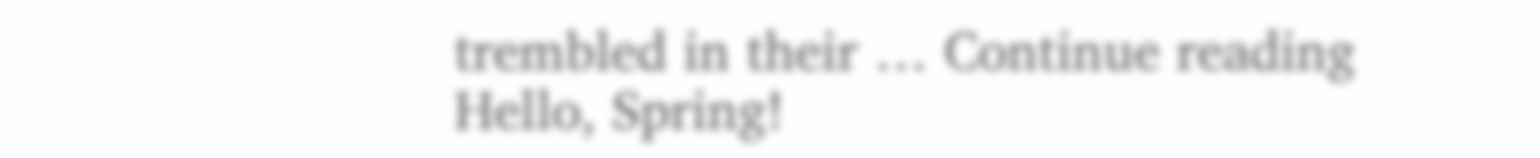trembled in their … Continue reading Hello, Spring!